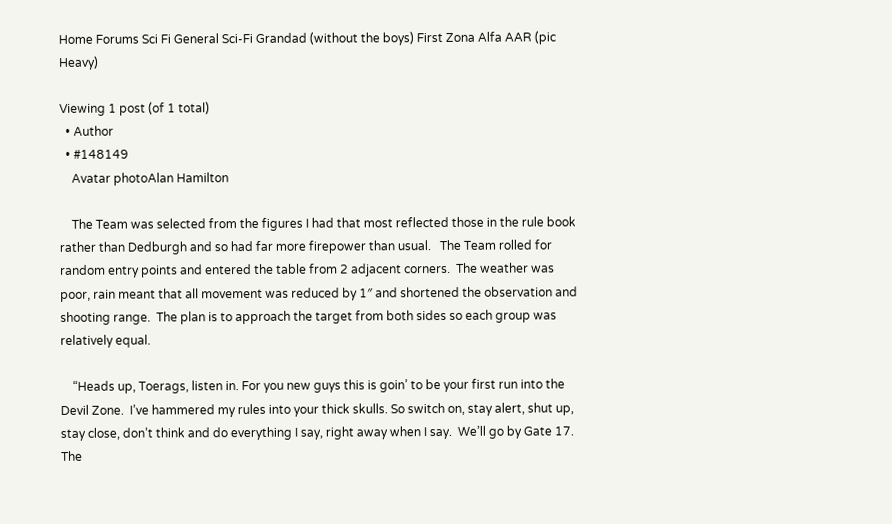Home Forums Sci Fi General Sci-Fi Grandad (without the boys) First Zona Alfa AAR (pic Heavy)

Viewing 1 post (of 1 total)
  • Author
  • #148149
    Avatar photoAlan Hamilton

    The Team was selected from the figures I had that most reflected those in the rule book rather than Dedburgh and so had far more firepower than usual.   The Team rolled for random entry points and entered the table from 2 adjacent corners.  The weather was poor, rain meant that all movement was reduced by 1″ and shortened the observation and shooting range.  The plan is to approach the target from both sides so each group was relatively equal.

    “Heads up, Toerags, listen in. For you new guys this is goin’ to be your first run into the Devil Zone.  I’ve hammered my rules into your thick skulls. So switch on, stay alert, shut up, stay close, don’t think and do everything I say, right away when I say.  We’ll go by Gate 17.  The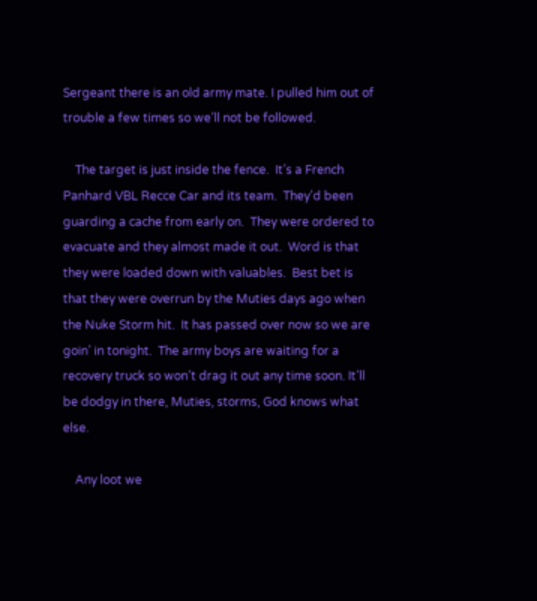Sergeant there is an old army mate. I pulled him out of trouble a few times so we’ll not be followed.

    The target is just inside the fence.  It’s a French Panhard VBL Recce Car and its team.  They’d been guarding a cache from early on.  They were ordered to evacuate and they almost made it out.  Word is that they were loaded down with valuables.  Best bet is that they were overrun by the Muties days ago when the Nuke Storm hit.  It has passed over now so we are goin’ in tonight.  The army boys are waiting for a recovery truck so won’t drag it out any time soon. It’ll be dodgy in there, Muties, storms, God knows what else.

    Any loot we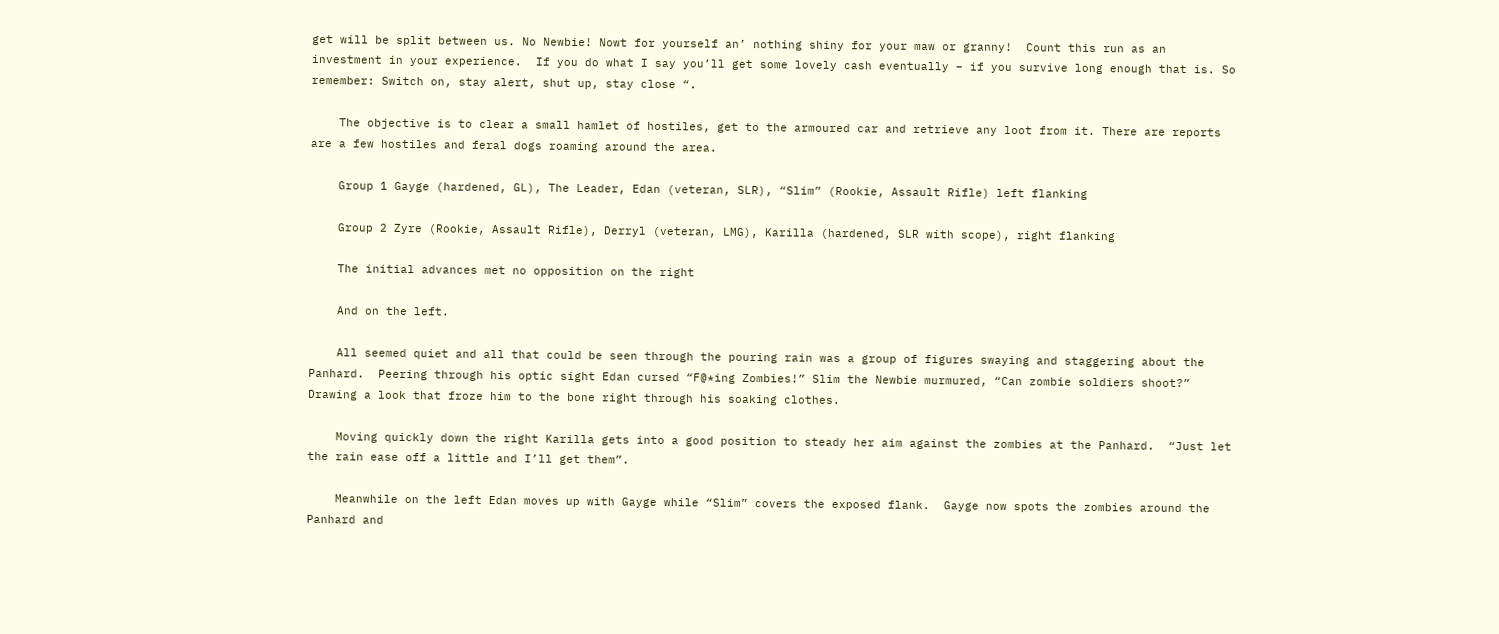get will be split between us. No Newbie! Nowt for yourself an’ nothing shiny for your maw or granny!  Count this run as an investment in your experience.  If you do what I say you’ll get some lovely cash eventually – if you survive long enough that is. So remember: Switch on, stay alert, shut up, stay close “.

    The objective is to clear a small hamlet of hostiles, get to the armoured car and retrieve any loot from it. There are reports are a few hostiles and feral dogs roaming around the area.

    Group 1 Gayge (hardened, GL), The Leader, Edan (veteran, SLR), “Slim” (Rookie, Assault Rifle) left flanking

    Group 2 Zyre (Rookie, Assault Rifle), Derryl (veteran, LMG), Karilla (hardened, SLR with scope), right flanking

    The initial advances met no opposition on the right

    And on the left.

    All seemed quiet and all that could be seen through the pouring rain was a group of figures swaying and staggering about the Panhard.  Peering through his optic sight Edan cursed “F@*ing Zombies!” Slim the Newbie murmured, “Can zombie soldiers shoot?” Drawing a look that froze him to the bone right through his soaking clothes.

    Moving quickly down the right Karilla gets into a good position to steady her aim against the zombies at the Panhard.  “Just let the rain ease off a little and I’ll get them”.

    Meanwhile on the left Edan moves up with Gayge while “Slim” covers the exposed flank.  Gayge now spots the zombies around the Panhard and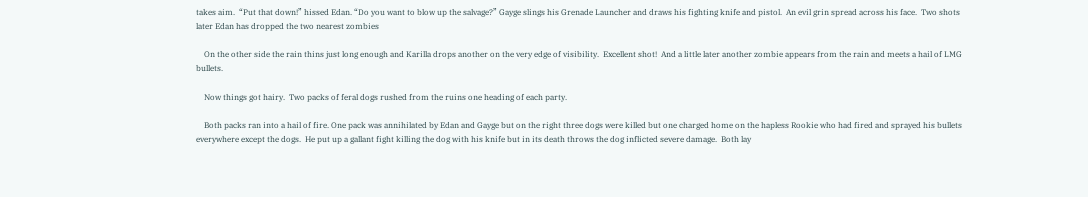takes aim.  “Put that down!” hissed Edan. “Do you want to blow up the salvage?” Gayge slings his Grenade Launcher and draws his fighting knife and pistol.  An evil grin spread across his face.  Two shots later Edan has dropped the two nearest zombies

    On the other side the rain thins just long enough and Karilla drops another on the very edge of visibility.  Excellent shot!  And a little later another zombie appears from the rain and meets a hail of LMG bullets.

    Now things got hairy.  Two packs of feral dogs rushed from the ruins one heading of each party.

    Both packs ran into a hail of fire. One pack was annihilated by Edan and Gayge but on the right three dogs were killed but one charged home on the hapless Rookie who had fired and sprayed his bullets everywhere except the dogs.  He put up a gallant fight killing the dog with his knife but in its death throws the dog inflicted severe damage.  Both lay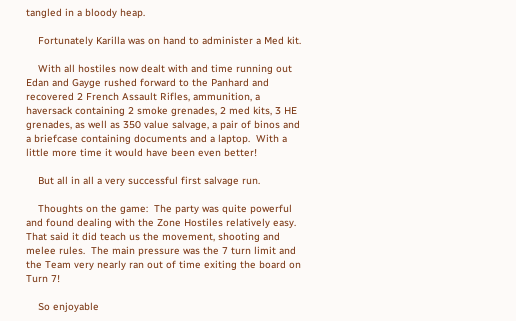tangled in a bloody heap.

    Fortunately Karilla was on hand to administer a Med kit.

    With all hostiles now dealt with and time running out Edan and Gayge rushed forward to the Panhard and recovered 2 French Assault Rifles, ammunition, a haversack containing 2 smoke grenades, 2 med kits, 3 HE grenades, as well as 350 value salvage, a pair of binos and a briefcase containing documents and a laptop.  With a little more time it would have been even better!

    But all in all a very successful first salvage run.

    Thoughts on the game:  The party was quite powerful and found dealing with the Zone Hostiles relatively easy.  That said it did teach us the movement, shooting and melee rules.  The main pressure was the 7 turn limit and the Team very nearly ran out of time exiting the board on Turn 7!

    So enjoyable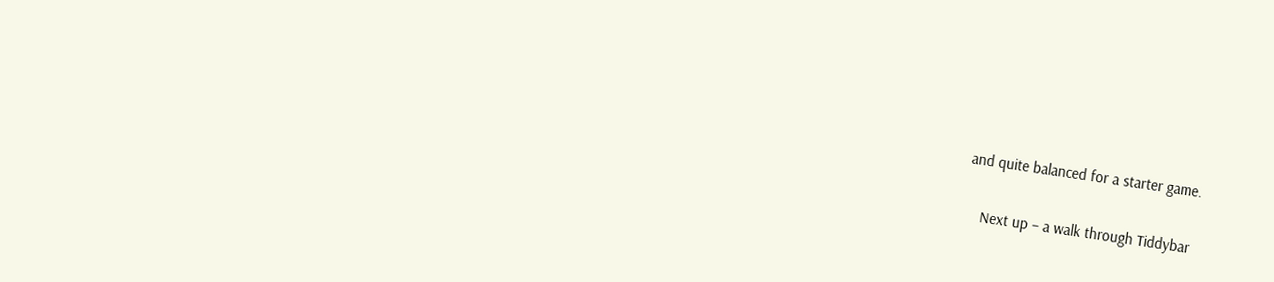and quite balanced for a starter game.

    Next up – a walk through Tiddybar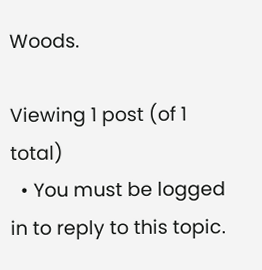Woods.

Viewing 1 post (of 1 total)
  • You must be logged in to reply to this topic.